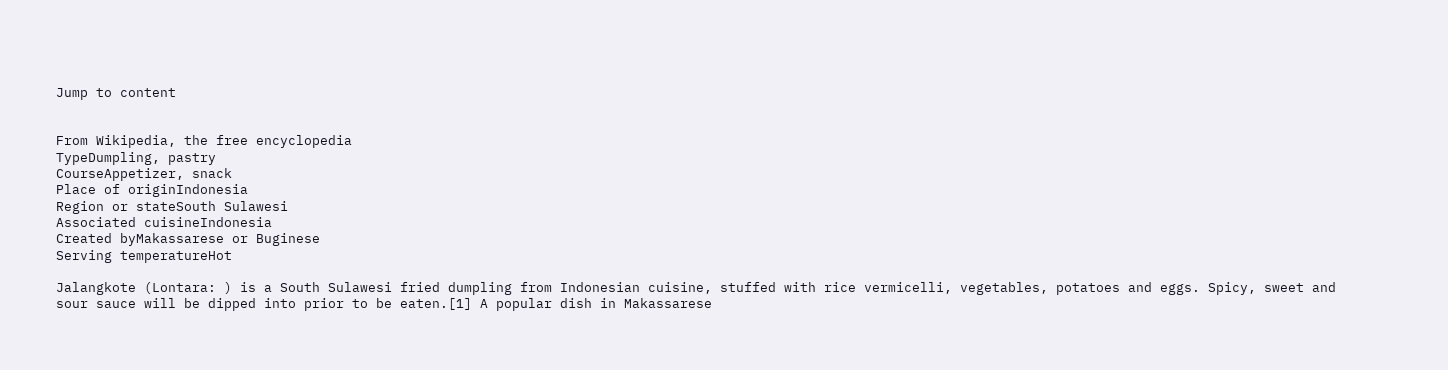Jump to content


From Wikipedia, the free encyclopedia
TypeDumpling, pastry
CourseAppetizer, snack
Place of originIndonesia
Region or stateSouth Sulawesi
Associated cuisineIndonesia
Created byMakassarese or Buginese
Serving temperatureHot

Jalangkote (Lontara: ) is a South Sulawesi fried dumpling from Indonesian cuisine, stuffed with rice vermicelli, vegetables, potatoes and eggs. Spicy, sweet and sour sauce will be dipped into prior to be eaten.[1] A popular dish in Makassarese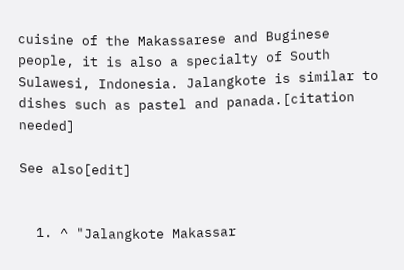cuisine of the Makassarese and Buginese people, it is also a specialty of South Sulawesi, Indonesia. Jalangkote is similar to dishes such as pastel and panada.[citation needed]

See also[edit]


  1. ^ "Jalangkote Makassar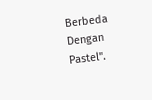Berbeda Dengan Pastel".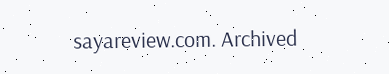sayareview.com. Archived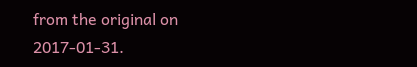from the original on 2017-01-31.